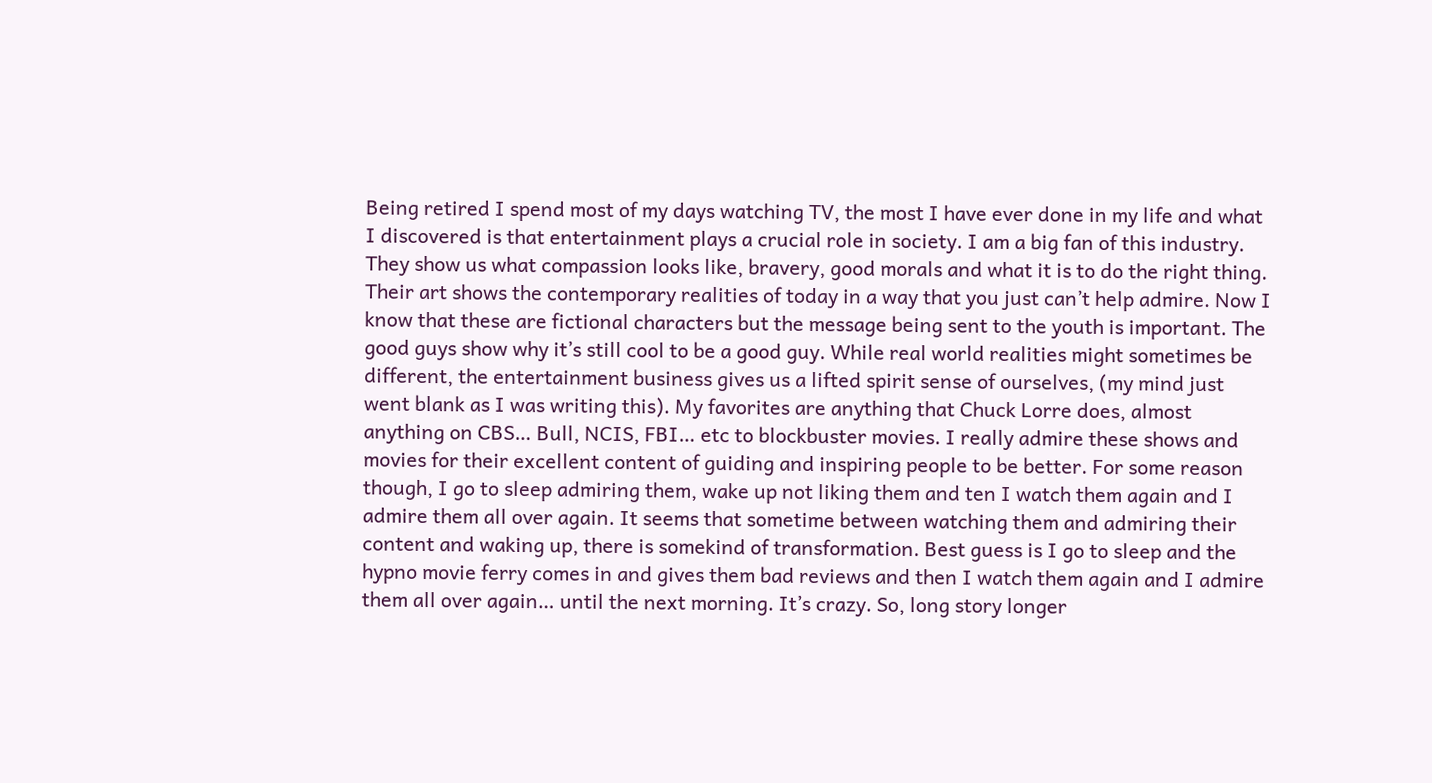Being retired I spend most of my days watching TV, the most I have ever done in my life and what I discovered is that entertainment plays a crucial role in society. I am a big fan of this industry. They show us what compassion looks like, bravery, good morals and what it is to do the right thing. Their art shows the contemporary realities of today in a way that you just can’t help admire. Now I know that these are fictional characters but the message being sent to the youth is important. The good guys show why it’s still cool to be a good guy. While real world realities might sometimes be different, the entertainment business gives us a lifted spirit sense of ourselves, (my mind just went blank as I was writing this). My favorites are anything that Chuck Lorre does, almost anything on CBS… Bull, NCIS, FBI… etc to blockbuster movies. I really admire these shows and movies for their excellent content of guiding and inspiring people to be better. For some reason though, I go to sleep admiring them, wake up not liking them and ten I watch them again and I admire them all over again. It seems that sometime between watching them and admiring their content and waking up, there is somekind of transformation. Best guess is I go to sleep and the hypno movie ferry comes in and gives them bad reviews and then I watch them again and I admire them all over again… until the next morning. It’s crazy. So, long story longer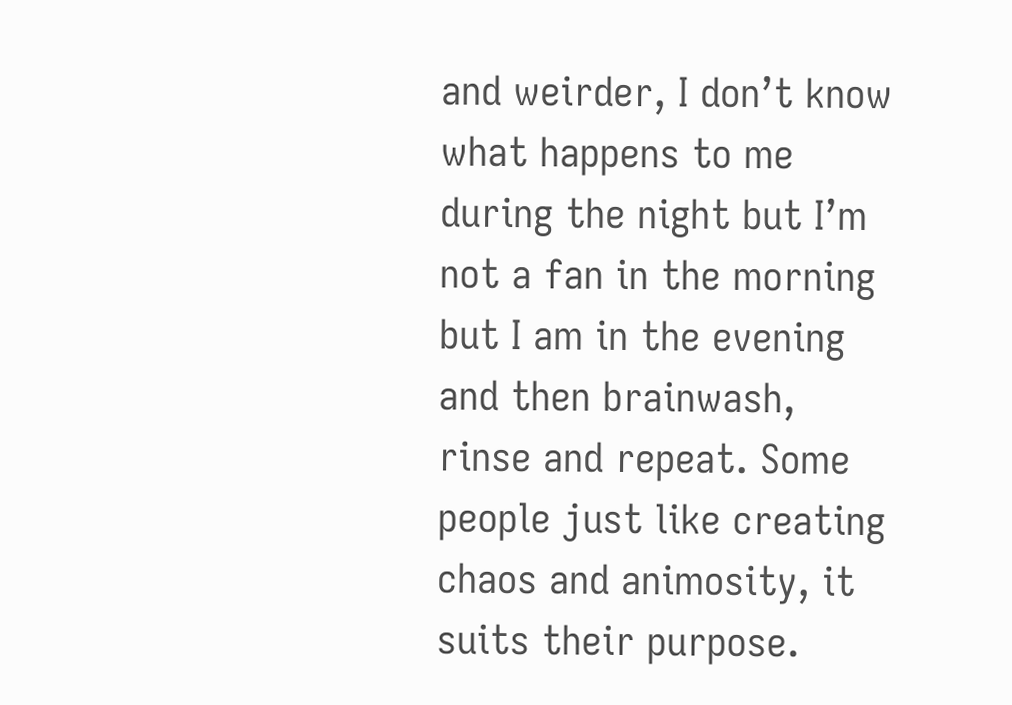and weirder, I don’t know what happens to me during the night but I’m not a fan in the morning but I am in the evening and then brainwash, rinse and repeat. Some people just like creating chaos and animosity, it suits their purpose.